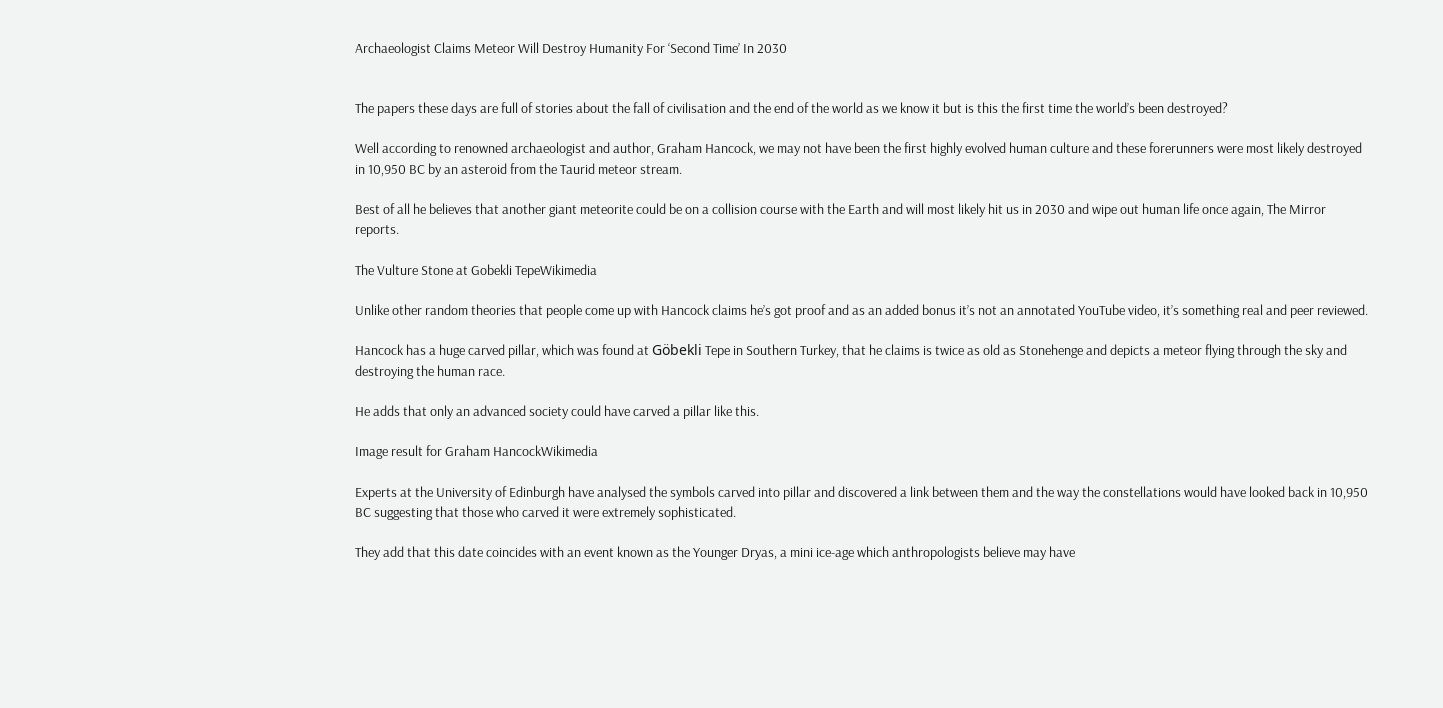Archaeologist Claims Meteor Will Destroy Humanity For ‘Second Time’ In 2030


The papers these days are full of stories about the fall of civilisation and the end of the world as we know it but is this the first time the world’s been destroyed?

Well according to renowned archaeologist and author, Graham Hancock, we may not have been the first highly evolved human culture and these forerunners were most likely destroyed in 10,950 BC by an asteroid from the Taurid meteor stream.

Best of all he believes that another giant meteorite could be on a collision course with the Earth and will most likely hit us in 2030 and wipe out human life once again, The Mirror reports.

The Vulture Stone at Gobekli TepeWikimedia

Unlike other random theories that people come up with Hancock claims he’s got proof and as an added bonus it’s not an annotated YouTube video, it’s something real and peer reviewed.

Hancock has a huge carved pillar, which was found at Göbekli Tepe in Southern Turkey, that he claims is twice as old as Stonehenge and depicts a meteor flying through the sky and destroying the human race.

He adds that only an advanced society could have carved a pillar like this.

Image result for Graham HancockWikimedia

Experts at the University of Edinburgh have analysed the symbols carved into pillar and discovered a link between them and the way the constellations would have looked back in 10,950 BC suggesting that those who carved it were extremely sophisticated.

They add that this date coincides with an event known as the Younger Dryas, a mini ice-age which anthropologists believe may have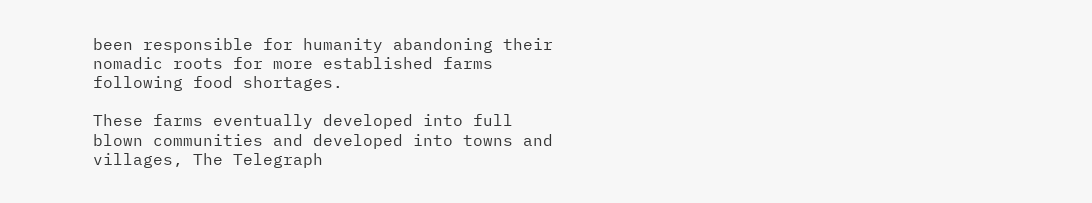been responsible for humanity abandoning their nomadic roots for more established farms following food shortages.

These farms eventually developed into full blown communities and developed into towns and villages, The Telegraph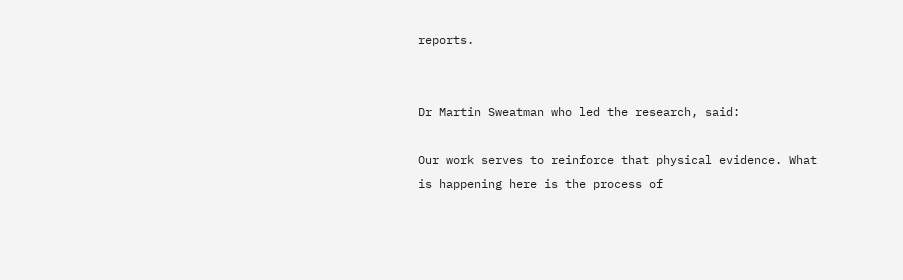reports.


Dr Martin Sweatman who led the research, said:

Our work serves to reinforce that physical evidence. What is happening here is the process of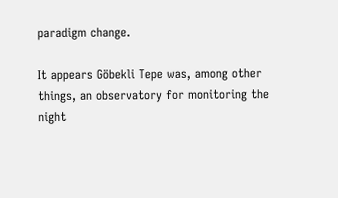paradigm change.

It appears Göbekli Tepe was, among other things, an observatory for monitoring the night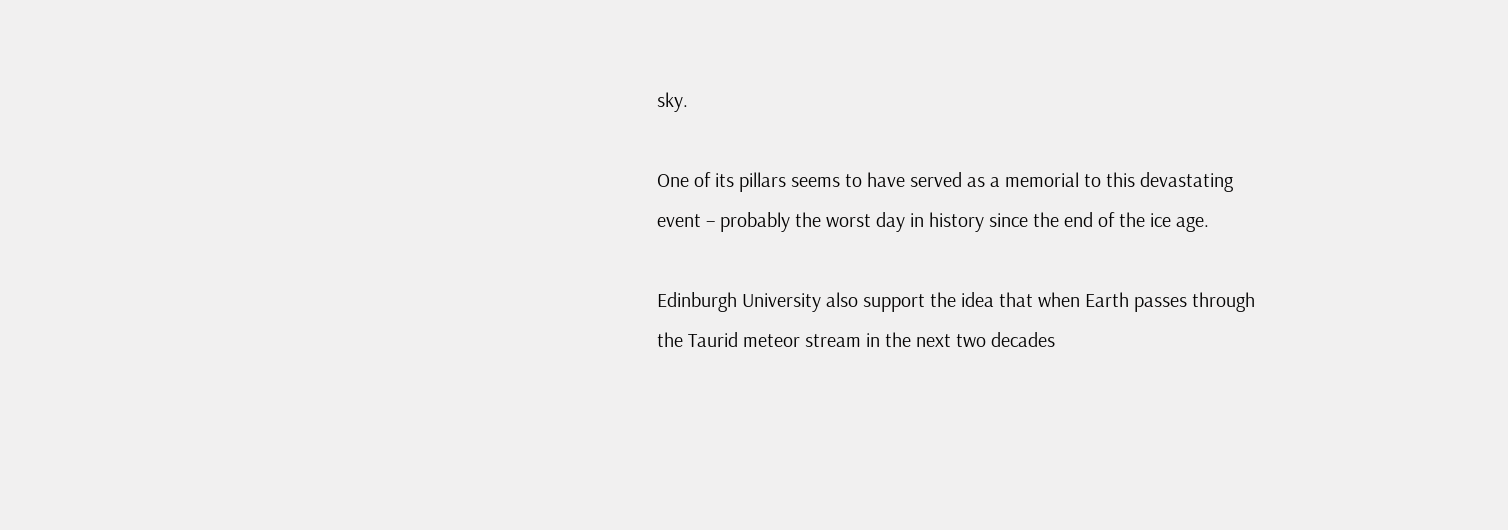sky.

One of its pillars seems to have served as a memorial to this devastating event – probably the worst day in history since the end of the ice age.

Edinburgh University also support the idea that when Earth passes through the Taurid meteor stream in the next two decades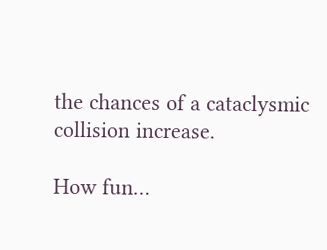the chances of a cataclysmic collision increase.

How fun…